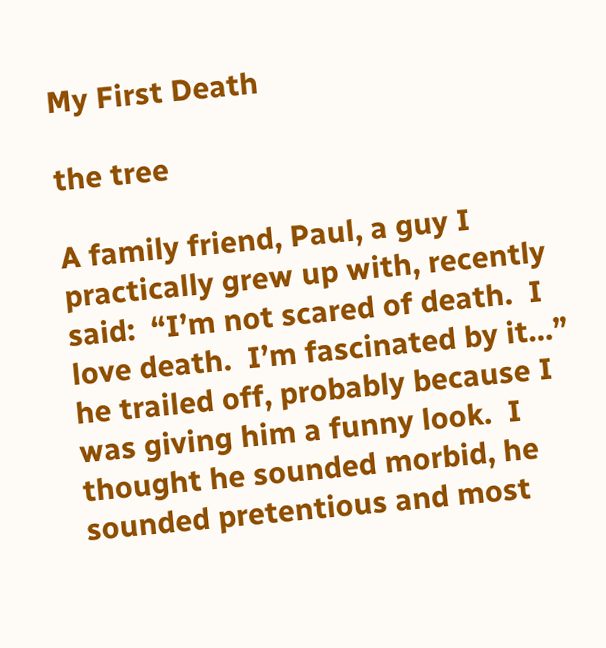My First Death

the tree

A family friend, Paul, a guy I practically grew up with, recently said:  “I’m not scared of death.  I love death.  I’m fascinated by it…”  he trailed off, probably because I was giving him a funny look.  I thought he sounded morbid, he sounded pretentious and most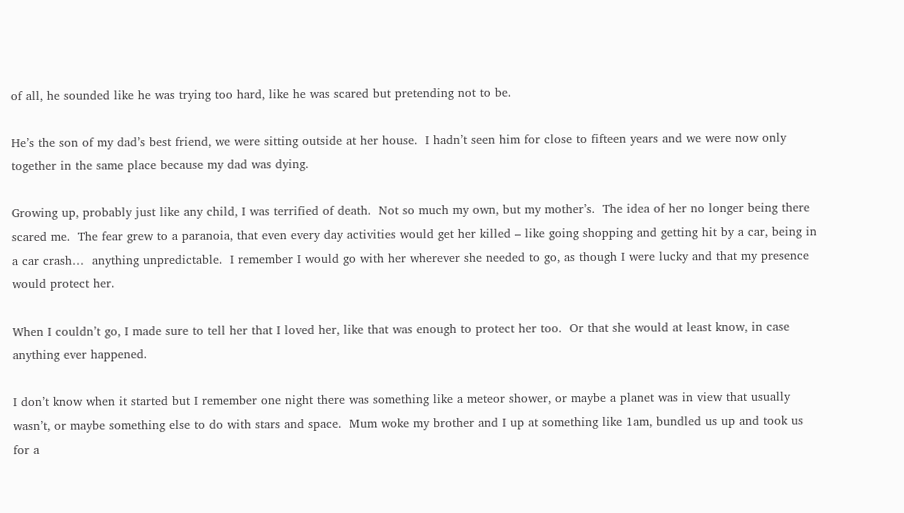of all, he sounded like he was trying too hard, like he was scared but pretending not to be.

He’s the son of my dad’s best friend, we were sitting outside at her house.  I hadn’t seen him for close to fifteen years and we were now only together in the same place because my dad was dying.

Growing up, probably just like any child, I was terrified of death.  Not so much my own, but my mother’s.  The idea of her no longer being there scared me.  The fear grew to a paranoia, that even every day activities would get her killed – like going shopping and getting hit by a car, being in a car crash…  anything unpredictable.  I remember I would go with her wherever she needed to go, as though I were lucky and that my presence would protect her.

When I couldn’t go, I made sure to tell her that I loved her, like that was enough to protect her too.  Or that she would at least know, in case anything ever happened.

I don’t know when it started but I remember one night there was something like a meteor shower, or maybe a planet was in view that usually wasn’t, or maybe something else to do with stars and space.  Mum woke my brother and I up at something like 1am, bundled us up and took us for a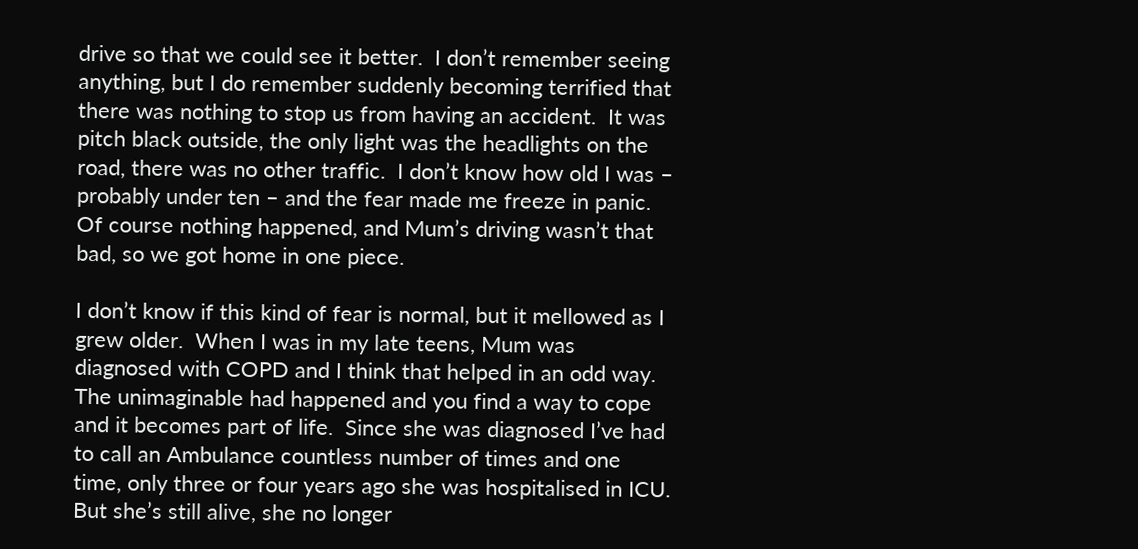drive so that we could see it better.  I don’t remember seeing anything, but I do remember suddenly becoming terrified that there was nothing to stop us from having an accident.  It was pitch black outside, the only light was the headlights on the road, there was no other traffic.  I don’t know how old I was – probably under ten – and the fear made me freeze in panic.  Of course nothing happened, and Mum’s driving wasn’t that bad, so we got home in one piece.

I don’t know if this kind of fear is normal, but it mellowed as I grew older.  When I was in my late teens, Mum was diagnosed with COPD and I think that helped in an odd way.  The unimaginable had happened and you find a way to cope and it becomes part of life.  Since she was diagnosed I’ve had to call an Ambulance countless number of times and one time, only three or four years ago she was hospitalised in ICU.  But she’s still alive, she no longer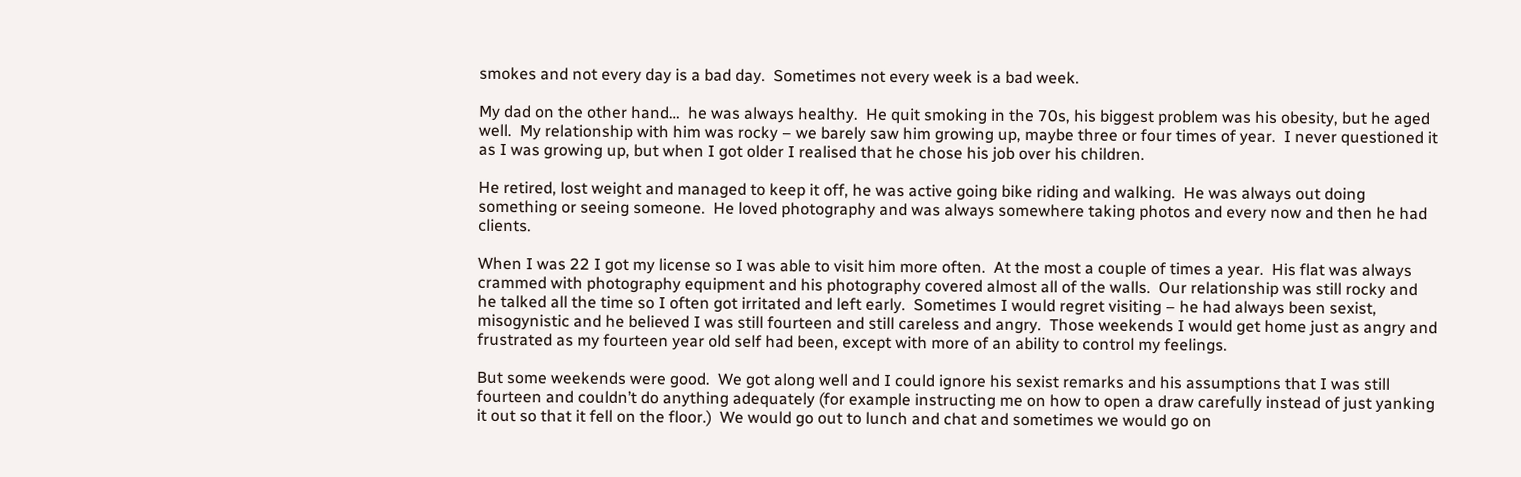smokes and not every day is a bad day.  Sometimes not every week is a bad week.

My dad on the other hand…  he was always healthy.  He quit smoking in the 70s, his biggest problem was his obesity, but he aged well.  My relationship with him was rocky – we barely saw him growing up, maybe three or four times of year.  I never questioned it as I was growing up, but when I got older I realised that he chose his job over his children.

He retired, lost weight and managed to keep it off, he was active going bike riding and walking.  He was always out doing something or seeing someone.  He loved photography and was always somewhere taking photos and every now and then he had clients.

When I was 22 I got my license so I was able to visit him more often.  At the most a couple of times a year.  His flat was always crammed with photography equipment and his photography covered almost all of the walls.  Our relationship was still rocky and he talked all the time so I often got irritated and left early.  Sometimes I would regret visiting – he had always been sexist, misogynistic and he believed I was still fourteen and still careless and angry.  Those weekends I would get home just as angry and frustrated as my fourteen year old self had been, except with more of an ability to control my feelings.

But some weekends were good.  We got along well and I could ignore his sexist remarks and his assumptions that I was still fourteen and couldn’t do anything adequately (for example instructing me on how to open a draw carefully instead of just yanking it out so that it fell on the floor.)  We would go out to lunch and chat and sometimes we would go on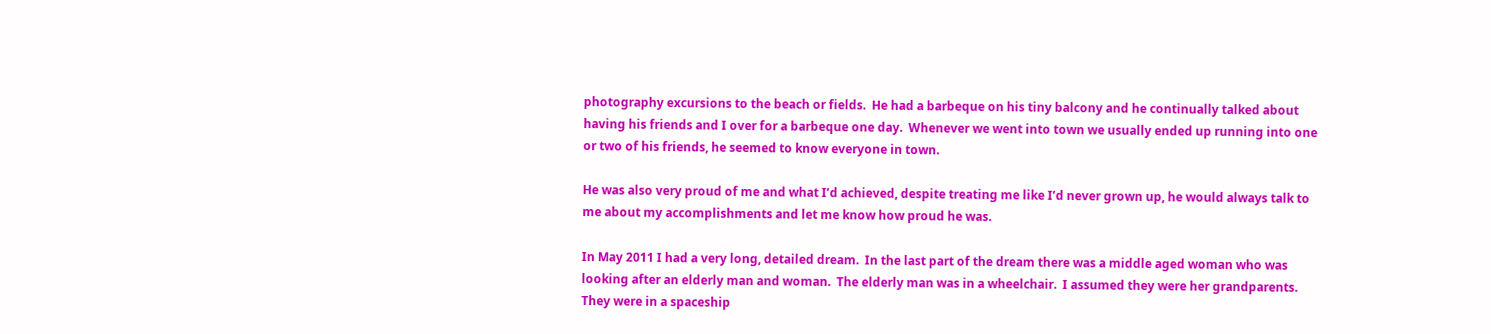photography excursions to the beach or fields.  He had a barbeque on his tiny balcony and he continually talked about having his friends and I over for a barbeque one day.  Whenever we went into town we usually ended up running into one or two of his friends, he seemed to know everyone in town.

He was also very proud of me and what I’d achieved, despite treating me like I’d never grown up, he would always talk to me about my accomplishments and let me know how proud he was.

In May 2011 I had a very long, detailed dream.  In the last part of the dream there was a middle aged woman who was looking after an elderly man and woman.  The elderly man was in a wheelchair.  I assumed they were her grandparents.  They were in a spaceship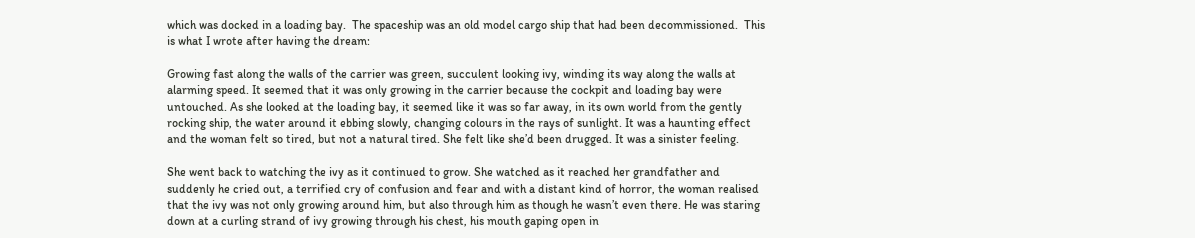which was docked in a loading bay.  The spaceship was an old model cargo ship that had been decommissioned.  This is what I wrote after having the dream:

Growing fast along the walls of the carrier was green, succulent looking ivy, winding its way along the walls at alarming speed. It seemed that it was only growing in the carrier because the cockpit and loading bay were untouched. As she looked at the loading bay, it seemed like it was so far away, in its own world from the gently rocking ship, the water around it ebbing slowly, changing colours in the rays of sunlight. It was a haunting effect and the woman felt so tired, but not a natural tired. She felt like she’d been drugged. It was a sinister feeling.

She went back to watching the ivy as it continued to grow. She watched as it reached her grandfather and suddenly he cried out, a terrified cry of confusion and fear and with a distant kind of horror, the woman realised that the ivy was not only growing around him, but also through him as though he wasn’t even there. He was staring down at a curling strand of ivy growing through his chest, his mouth gaping open in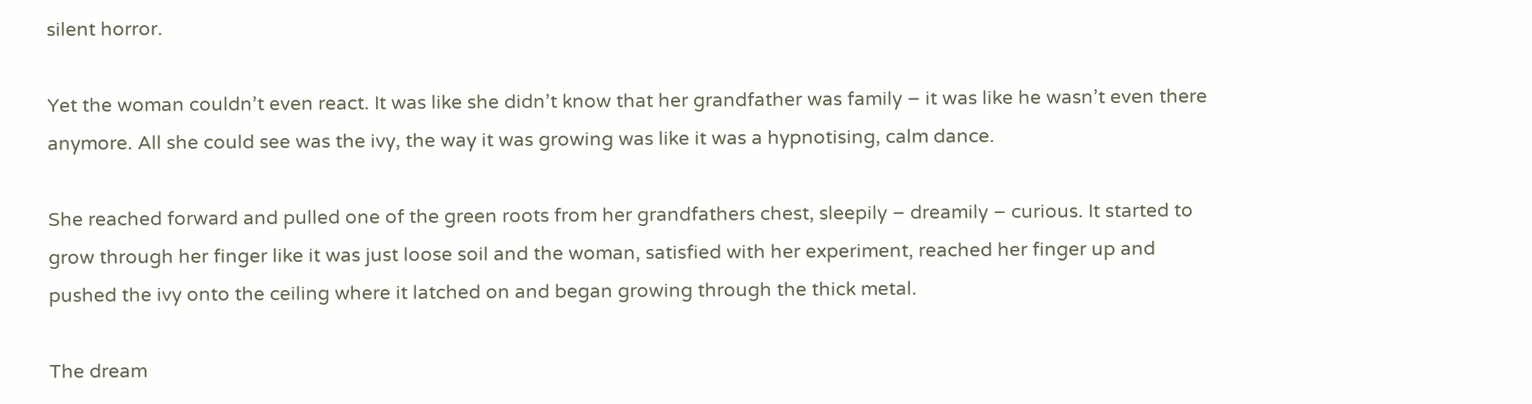silent horror.

Yet the woman couldn’t even react. It was like she didn’t know that her grandfather was family – it was like he wasn’t even there anymore. All she could see was the ivy, the way it was growing was like it was a hypnotising, calm dance.

She reached forward and pulled one of the green roots from her grandfathers chest, sleepily – dreamily – curious. It started to grow through her finger like it was just loose soil and the woman, satisfied with her experiment, reached her finger up and pushed the ivy onto the ceiling where it latched on and began growing through the thick metal.

The dream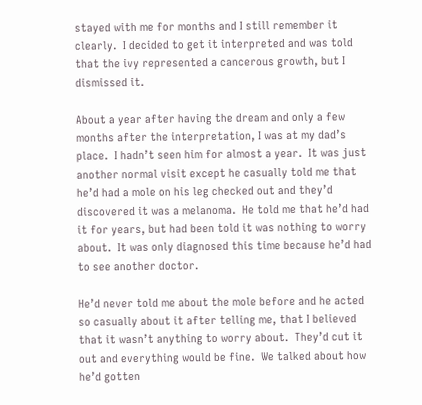stayed with me for months and I still remember it clearly.  I decided to get it interpreted and was told that the ivy represented a cancerous growth, but I dismissed it.

About a year after having the dream and only a few months after the interpretation, I was at my dad’s place.  I hadn’t seen him for almost a year.  It was just another normal visit except he casually told me that he’d had a mole on his leg checked out and they’d discovered it was a melanoma.  He told me that he’d had it for years, but had been told it was nothing to worry about.  It was only diagnosed this time because he’d had to see another doctor.

He’d never told me about the mole before and he acted so casually about it after telling me, that I believed that it wasn’t anything to worry about.  They’d cut it out and everything would be fine.  We talked about how he’d gotten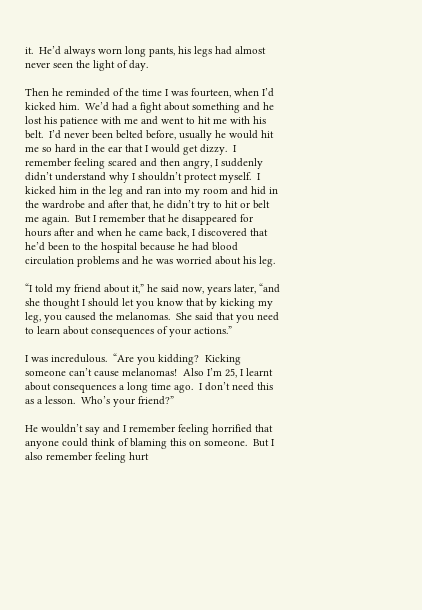it.  He’d always worn long pants, his legs had almost never seen the light of day.

Then he reminded of the time I was fourteen, when I’d kicked him.  We’d had a fight about something and he lost his patience with me and went to hit me with his belt.  I’d never been belted before, usually he would hit me so hard in the ear that I would get dizzy.  I remember feeling scared and then angry, I suddenly didn’t understand why I shouldn’t protect myself.  I kicked him in the leg and ran into my room and hid in the wardrobe and after that, he didn’t try to hit or belt me again.  But I remember that he disappeared for hours after and when he came back, I discovered that he’d been to the hospital because he had blood circulation problems and he was worried about his leg.

“I told my friend about it,” he said now, years later, “and she thought I should let you know that by kicking my leg, you caused the melanomas.  She said that you need to learn about consequences of your actions.”

I was incredulous.  “Are you kidding?  Kicking someone can’t cause melanomas!  Also I’m 25, I learnt about consequences a long time ago.  I don’t need this as a lesson.  Who’s your friend?”

He wouldn’t say and I remember feeling horrified that anyone could think of blaming this on someone.  But I also remember feeling hurt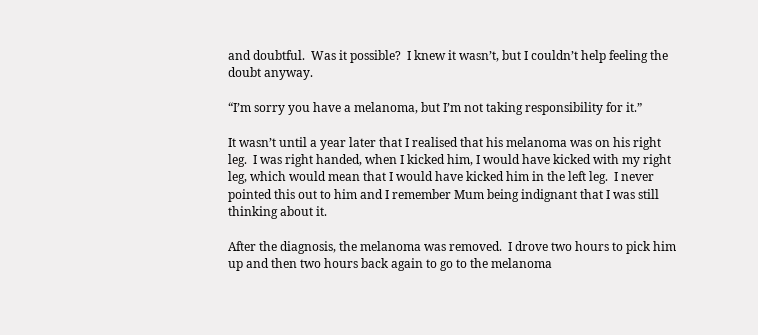and doubtful.  Was it possible?  I knew it wasn’t, but I couldn’t help feeling the doubt anyway.

“I’m sorry you have a melanoma, but I’m not taking responsibility for it.”

It wasn’t until a year later that I realised that his melanoma was on his right leg.  I was right handed, when I kicked him, I would have kicked with my right leg, which would mean that I would have kicked him in the left leg.  I never pointed this out to him and I remember Mum being indignant that I was still thinking about it.

After the diagnosis, the melanoma was removed.  I drove two hours to pick him up and then two hours back again to go to the melanoma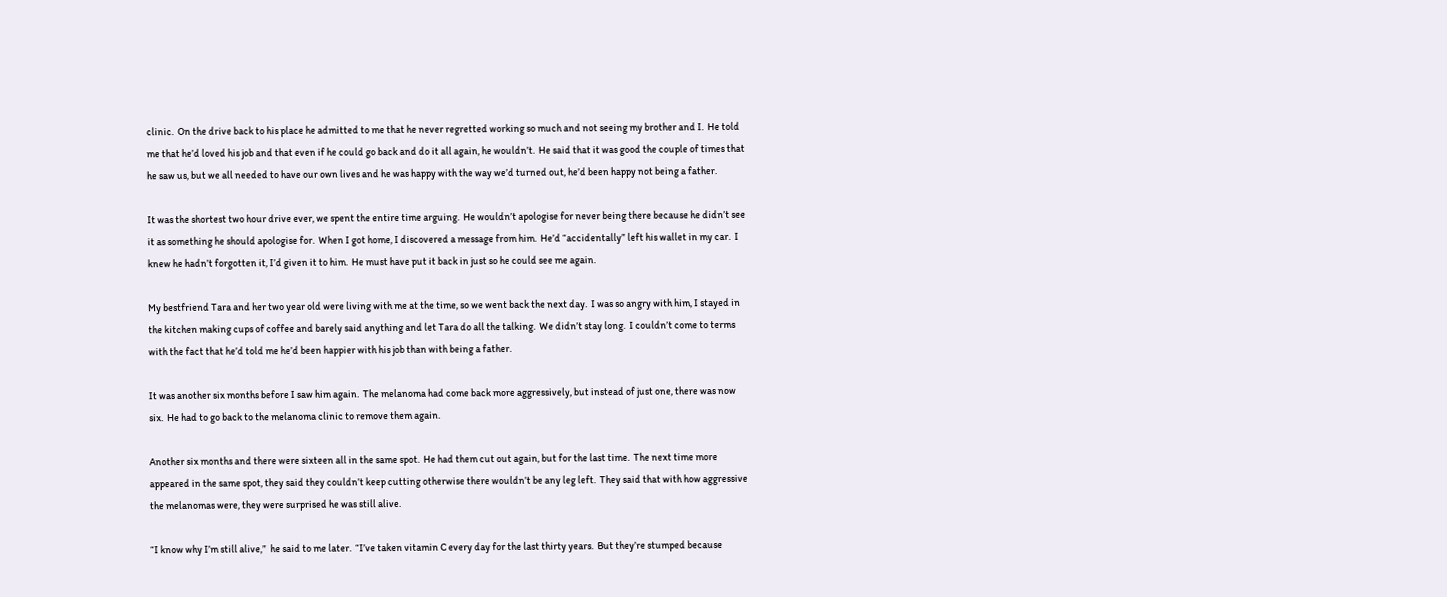clinic.  On the drive back to his place he admitted to me that he never regretted working so much and not seeing my brother and I.  He told me that he’d loved his job and that even if he could go back and do it all again, he wouldn’t.  He said that it was good the couple of times that he saw us, but we all needed to have our own lives and he was happy with the way we’d turned out, he’d been happy not being a father.

It was the shortest two hour drive ever, we spent the entire time arguing.  He wouldn’t apologise for never being there because he didn’t see it as something he should apologise for.  When I got home, I discovered a message from him.  He’d “accidentally” left his wallet in my car.  I knew he hadn’t forgotten it, I’d given it to him.  He must have put it back in just so he could see me again.

My bestfriend Tara and her two year old were living with me at the time, so we went back the next day.  I was so angry with him, I stayed in the kitchen making cups of coffee and barely said anything and let Tara do all the talking.  We didn’t stay long.  I couldn’t come to terms with the fact that he’d told me he’d been happier with his job than with being a father.

It was another six months before I saw him again.  The melanoma had come back more aggressively, but instead of just one, there was now six.  He had to go back to the melanoma clinic to remove them again.

Another six months and there were sixteen all in the same spot.  He had them cut out again, but for the last time.  The next time more appeared in the same spot, they said they couldn’t keep cutting otherwise there wouldn’t be any leg left.  They said that with how aggressive the melanomas were, they were surprised he was still alive.

“I know why I’m still alive,”  he said to me later.  “I’ve taken vitamin C every day for the last thirty years.  But they’re stumped because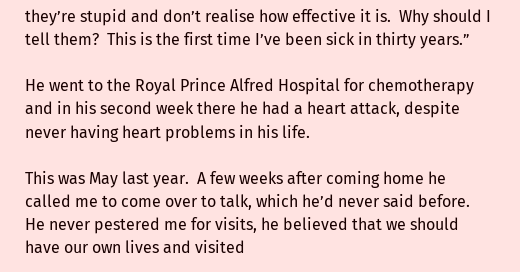they’re stupid and don’t realise how effective it is.  Why should I tell them?  This is the first time I’ve been sick in thirty years.”

He went to the Royal Prince Alfred Hospital for chemotherapy and in his second week there he had a heart attack, despite never having heart problems in his life.

This was May last year.  A few weeks after coming home he called me to come over to talk, which he’d never said before.  He never pestered me for visits, he believed that we should have our own lives and visited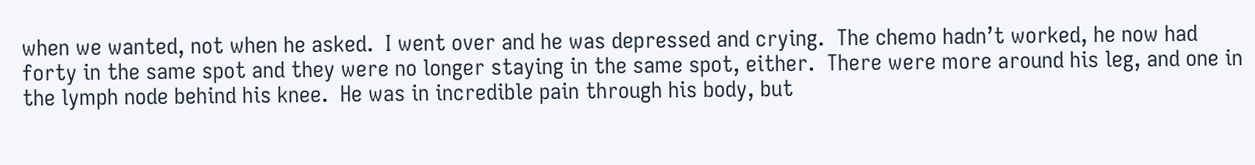when we wanted, not when he asked.  I went over and he was depressed and crying.  The chemo hadn’t worked, he now had forty in the same spot and they were no longer staying in the same spot, either.  There were more around his leg, and one in the lymph node behind his knee.  He was in incredible pain through his body, but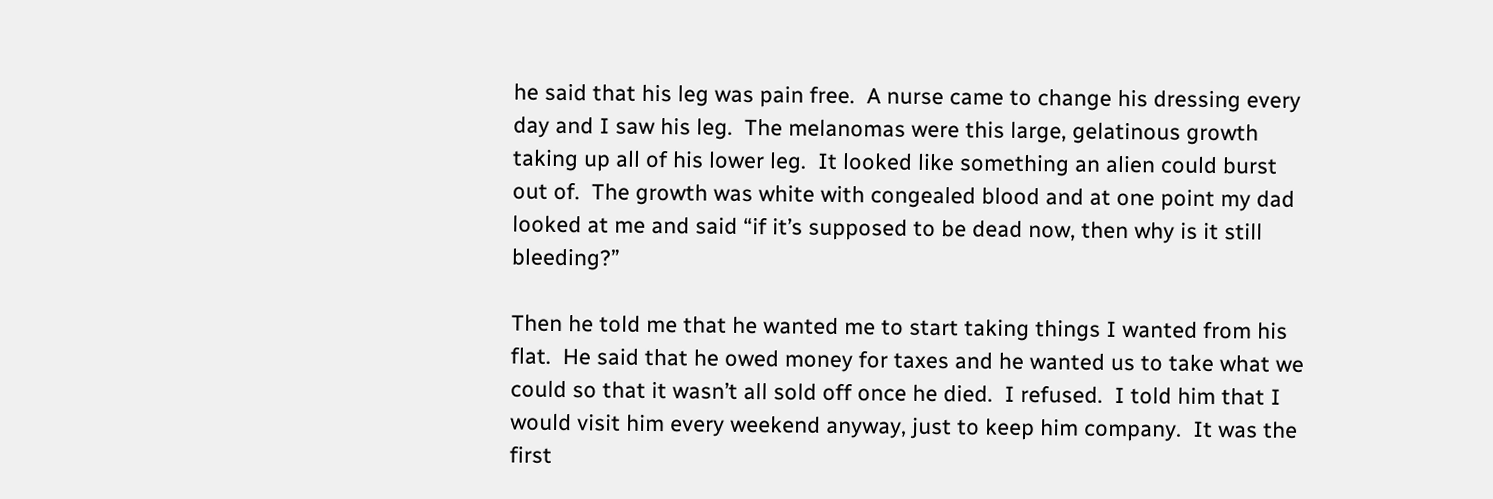he said that his leg was pain free.  A nurse came to change his dressing every day and I saw his leg.  The melanomas were this large, gelatinous growth taking up all of his lower leg.  It looked like something an alien could burst out of.  The growth was white with congealed blood and at one point my dad looked at me and said “if it’s supposed to be dead now, then why is it still bleeding?”

Then he told me that he wanted me to start taking things I wanted from his flat.  He said that he owed money for taxes and he wanted us to take what we could so that it wasn’t all sold off once he died.  I refused.  I told him that I would visit him every weekend anyway, just to keep him company.  It was the first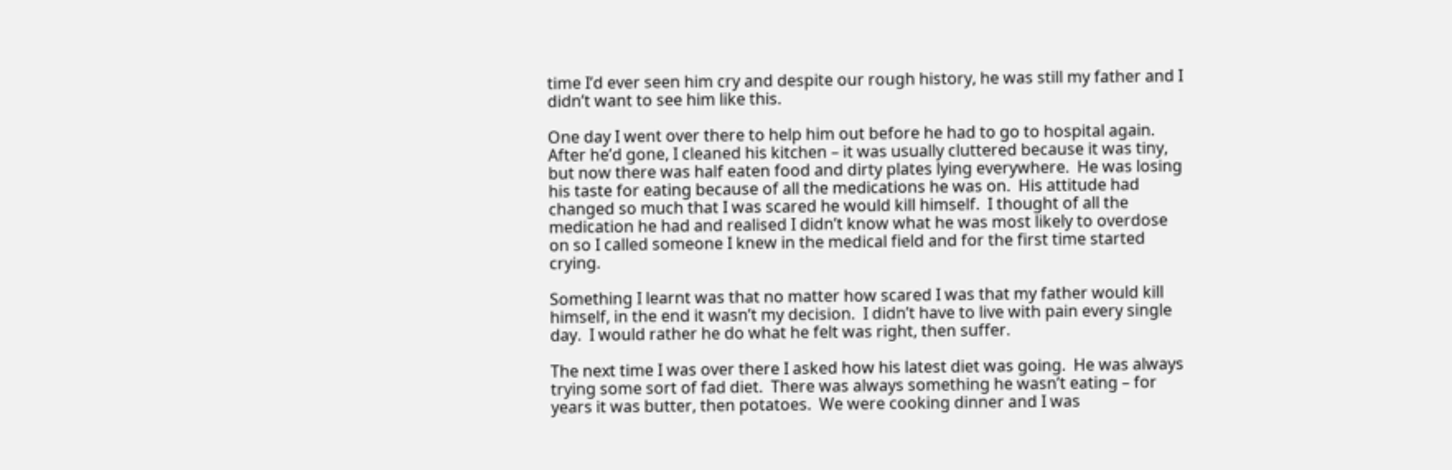time I’d ever seen him cry and despite our rough history, he was still my father and I didn’t want to see him like this.

One day I went over there to help him out before he had to go to hospital again.  After he’d gone, I cleaned his kitchen – it was usually cluttered because it was tiny, but now there was half eaten food and dirty plates lying everywhere.  He was losing his taste for eating because of all the medications he was on.  His attitude had changed so much that I was scared he would kill himself.  I thought of all the medication he had and realised I didn’t know what he was most likely to overdose on so I called someone I knew in the medical field and for the first time started crying.

Something I learnt was that no matter how scared I was that my father would kill himself, in the end it wasn’t my decision.  I didn’t have to live with pain every single day.  I would rather he do what he felt was right, then suffer.

The next time I was over there I asked how his latest diet was going.  He was always trying some sort of fad diet.  There was always something he wasn’t eating – for years it was butter, then potatoes.  We were cooking dinner and I was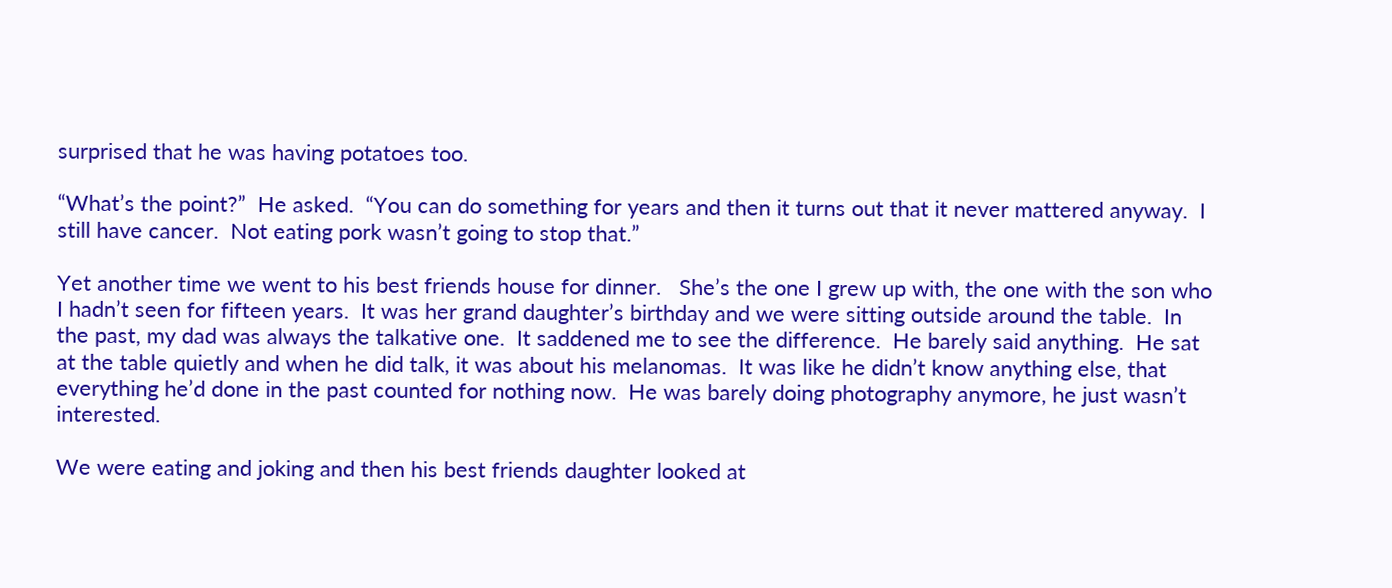surprised that he was having potatoes too.

“What’s the point?”  He asked.  “You can do something for years and then it turns out that it never mattered anyway.  I still have cancer.  Not eating pork wasn’t going to stop that.”

Yet another time we went to his best friends house for dinner.   She’s the one I grew up with, the one with the son who I hadn’t seen for fifteen years.  It was her grand daughter’s birthday and we were sitting outside around the table.  In the past, my dad was always the talkative one.  It saddened me to see the difference.  He barely said anything.  He sat at the table quietly and when he did talk, it was about his melanomas.  It was like he didn’t know anything else, that everything he’d done in the past counted for nothing now.  He was barely doing photography anymore, he just wasn’t interested.

We were eating and joking and then his best friends daughter looked at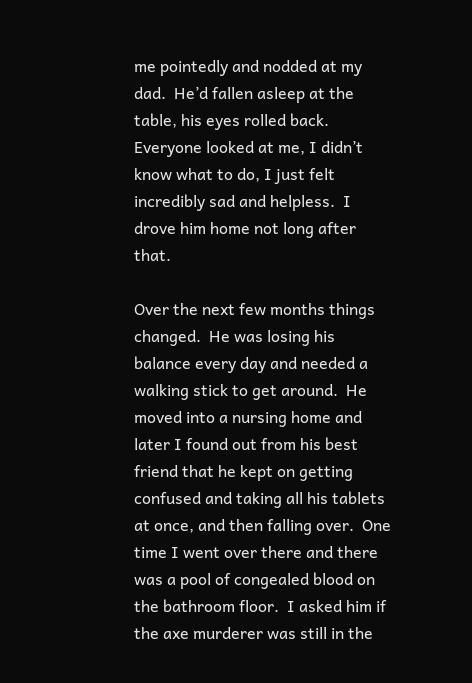me pointedly and nodded at my dad.  He’d fallen asleep at the table, his eyes rolled back.  Everyone looked at me, I didn’t know what to do, I just felt incredibly sad and helpless.  I drove him home not long after that.

Over the next few months things changed.  He was losing his balance every day and needed a walking stick to get around.  He moved into a nursing home and later I found out from his best friend that he kept on getting confused and taking all his tablets at once, and then falling over.  One time I went over there and there was a pool of congealed blood on the bathroom floor.  I asked him if the axe murderer was still in the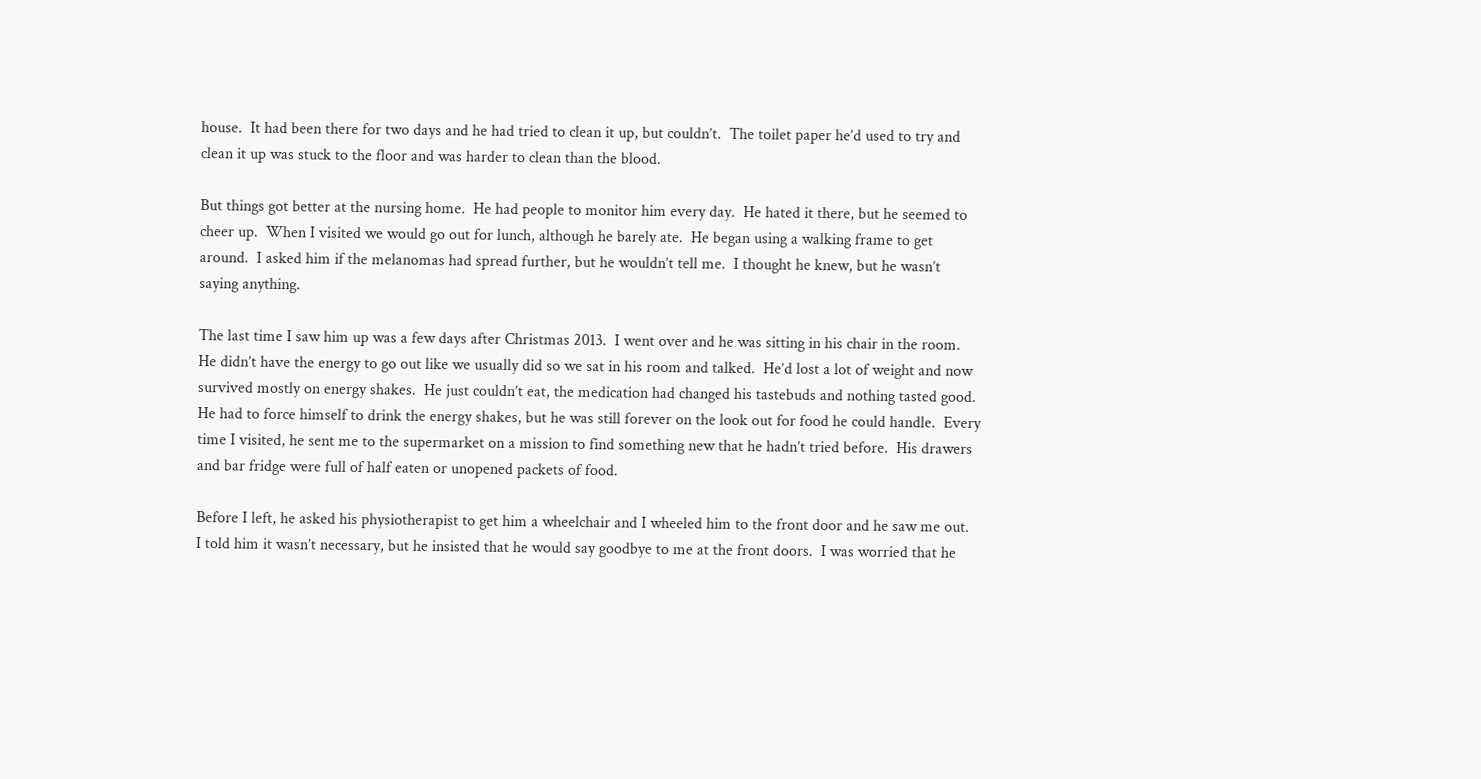house.  It had been there for two days and he had tried to clean it up, but couldn’t.  The toilet paper he’d used to try and clean it up was stuck to the floor and was harder to clean than the blood.

But things got better at the nursing home.  He had people to monitor him every day.  He hated it there, but he seemed to cheer up.  When I visited we would go out for lunch, although he barely ate.  He began using a walking frame to get around.  I asked him if the melanomas had spread further, but he wouldn’t tell me.  I thought he knew, but he wasn’t saying anything.

The last time I saw him up was a few days after Christmas 2013.  I went over and he was sitting in his chair in the room.  He didn’t have the energy to go out like we usually did so we sat in his room and talked.  He’d lost a lot of weight and now survived mostly on energy shakes.  He just couldn’t eat, the medication had changed his tastebuds and nothing tasted good.  He had to force himself to drink the energy shakes, but he was still forever on the look out for food he could handle.  Every time I visited, he sent me to the supermarket on a mission to find something new that he hadn’t tried before.  His drawers and bar fridge were full of half eaten or unopened packets of food.

Before I left, he asked his physiotherapist to get him a wheelchair and I wheeled him to the front door and he saw me out.  I told him it wasn’t necessary, but he insisted that he would say goodbye to me at the front doors.  I was worried that he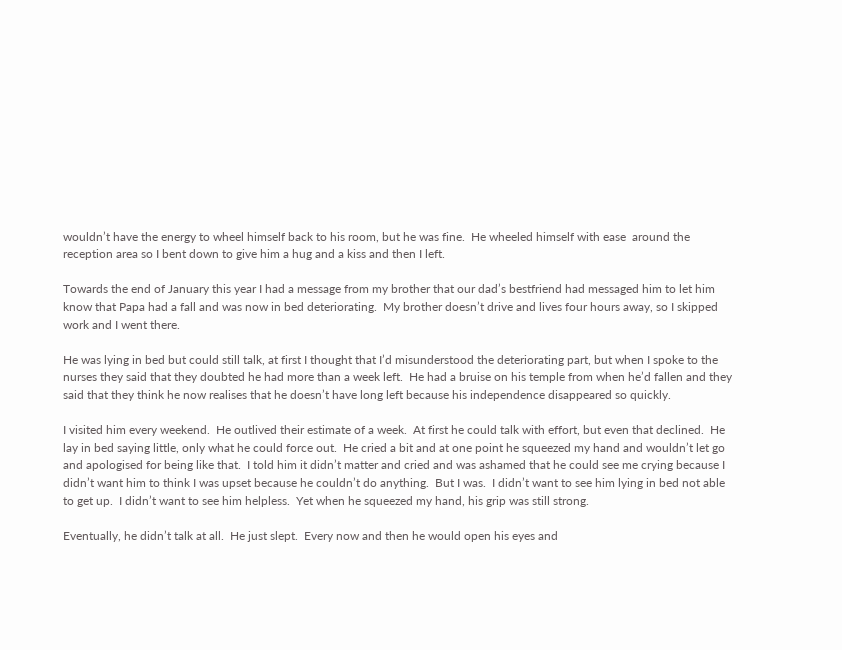wouldn’t have the energy to wheel himself back to his room, but he was fine.  He wheeled himself with ease  around the reception area so I bent down to give him a hug and a kiss and then I left.

Towards the end of January this year I had a message from my brother that our dad’s bestfriend had messaged him to let him know that Papa had a fall and was now in bed deteriorating.  My brother doesn’t drive and lives four hours away, so I skipped work and I went there.

He was lying in bed but could still talk, at first I thought that I’d misunderstood the deteriorating part, but when I spoke to the nurses they said that they doubted he had more than a week left.  He had a bruise on his temple from when he’d fallen and they said that they think he now realises that he doesn’t have long left because his independence disappeared so quickly.

I visited him every weekend.  He outlived their estimate of a week.  At first he could talk with effort, but even that declined.  He lay in bed saying little, only what he could force out.  He cried a bit and at one point he squeezed my hand and wouldn’t let go and apologised for being like that.  I told him it didn’t matter and cried and was ashamed that he could see me crying because I didn’t want him to think I was upset because he couldn’t do anything.  But I was.  I didn’t want to see him lying in bed not able to get up.  I didn’t want to see him helpless.  Yet when he squeezed my hand, his grip was still strong.

Eventually, he didn’t talk at all.  He just slept.  Every now and then he would open his eyes and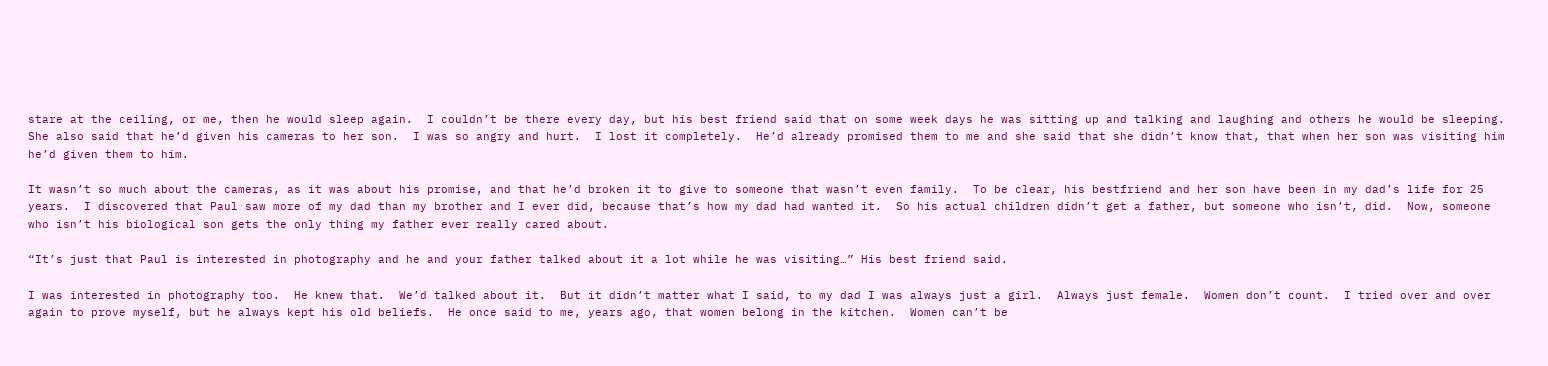stare at the ceiling, or me, then he would sleep again.  I couldn’t be there every day, but his best friend said that on some week days he was sitting up and talking and laughing and others he would be sleeping.  She also said that he’d given his cameras to her son.  I was so angry and hurt.  I lost it completely.  He’d already promised them to me and she said that she didn’t know that, that when her son was visiting him he’d given them to him.

It wasn’t so much about the cameras, as it was about his promise, and that he’d broken it to give to someone that wasn’t even family.  To be clear, his bestfriend and her son have been in my dad’s life for 25 years.  I discovered that Paul saw more of my dad than my brother and I ever did, because that’s how my dad had wanted it.  So his actual children didn’t get a father, but someone who isn’t, did.  Now, someone who isn’t his biological son gets the only thing my father ever really cared about.

“It’s just that Paul is interested in photography and he and your father talked about it a lot while he was visiting…” His best friend said.

I was interested in photography too.  He knew that.  We’d talked about it.  But it didn’t matter what I said, to my dad I was always just a girl.  Always just female.  Women don’t count.  I tried over and over again to prove myself, but he always kept his old beliefs.  He once said to me, years ago, that women belong in the kitchen.  Women can’t be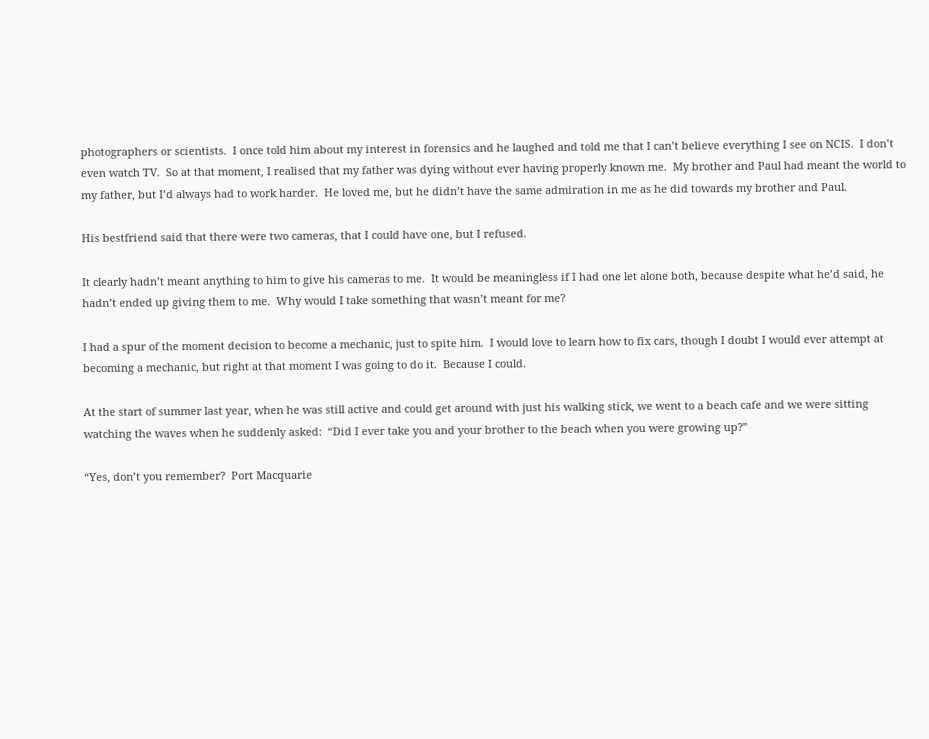photographers or scientists.  I once told him about my interest in forensics and he laughed and told me that I can’t believe everything I see on NCIS.  I don’t even watch TV.  So at that moment, I realised that my father was dying without ever having properly known me.  My brother and Paul had meant the world to my father, but I’d always had to work harder.  He loved me, but he didn’t have the same admiration in me as he did towards my brother and Paul.

His bestfriend said that there were two cameras, that I could have one, but I refused.

It clearly hadn’t meant anything to him to give his cameras to me.  It would be meaningless if I had one let alone both, because despite what he’d said, he hadn’t ended up giving them to me.  Why would I take something that wasn’t meant for me?

I had a spur of the moment decision to become a mechanic, just to spite him.  I would love to learn how to fix cars, though I doubt I would ever attempt at becoming a mechanic, but right at that moment I was going to do it.  Because I could.

At the start of summer last year, when he was still active and could get around with just his walking stick, we went to a beach cafe and we were sitting watching the waves when he suddenly asked:  “Did I ever take you and your brother to the beach when you were growing up?”

“Yes, don’t you remember?  Port Macquarie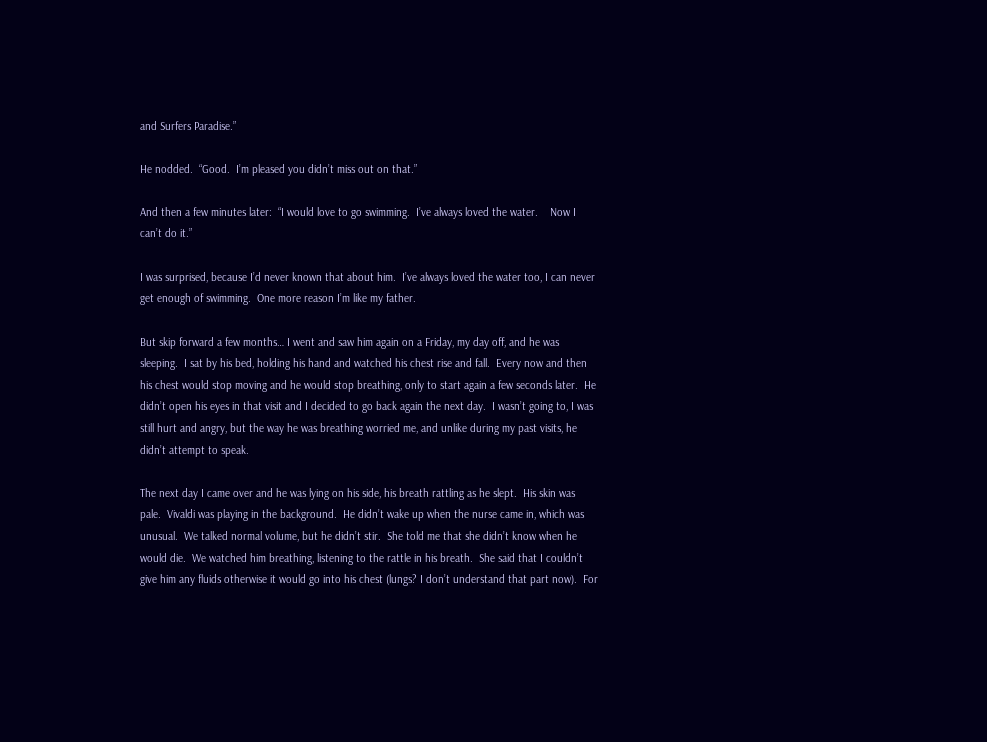and Surfers Paradise.”

He nodded.  “Good.  I’m pleased you didn’t miss out on that.”

And then a few minutes later:  “I would love to go swimming.  I’ve always loved the water.    Now I can’t do it.”

I was surprised, because I’d never known that about him.  I’ve always loved the water too, I can never get enough of swimming.  One more reason I’m like my father.

But skip forward a few months… I went and saw him again on a Friday, my day off, and he was sleeping.  I sat by his bed, holding his hand and watched his chest rise and fall.  Every now and then his chest would stop moving and he would stop breathing, only to start again a few seconds later.  He didn’t open his eyes in that visit and I decided to go back again the next day.  I wasn’t going to, I was still hurt and angry, but the way he was breathing worried me, and unlike during my past visits, he didn’t attempt to speak.

The next day I came over and he was lying on his side, his breath rattling as he slept.  His skin was pale.  Vivaldi was playing in the background.  He didn’t wake up when the nurse came in, which was unusual.  We talked normal volume, but he didn’t stir.  She told me that she didn’t know when he would die.  We watched him breathing, listening to the rattle in his breath.  She said that I couldn’t give him any fluids otherwise it would go into his chest (lungs? I don’t understand that part now).  For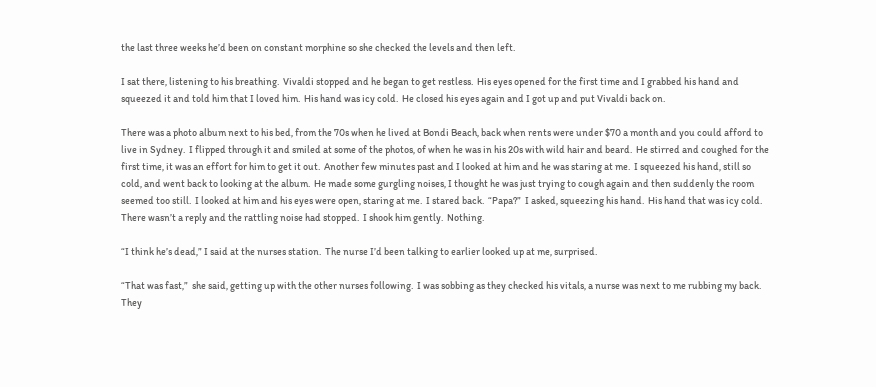the last three weeks he’d been on constant morphine so she checked the levels and then left.

I sat there, listening to his breathing.  Vivaldi stopped and he began to get restless.  His eyes opened for the first time and I grabbed his hand and squeezed it and told him that I loved him.  His hand was icy cold.  He closed his eyes again and I got up and put Vivaldi back on.

There was a photo album next to his bed, from the 70s when he lived at Bondi Beach, back when rents were under $70 a month and you could afford to live in Sydney.  I flipped through it and smiled at some of the photos, of when he was in his 20s with wild hair and beard.  He stirred and coughed for the first time, it was an effort for him to get it out.  Another few minutes past and I looked at him and he was staring at me.  I squeezed his hand, still so cold, and went back to looking at the album.  He made some gurgling noises, I thought he was just trying to cough again and then suddenly the room seemed too still.  I looked at him and his eyes were open, staring at me.  I stared back.  “Papa?”  I asked, squeezing his hand.  His hand that was icy cold.  There wasn’t a reply and the rattling noise had stopped.  I shook him gently.  Nothing.

“I think he’s dead,” I said at the nurses station.  The nurse I’d been talking to earlier looked up at me, surprised.

“That was fast,”  she said, getting up with the other nurses following.  I was sobbing as they checked his vitals, a nurse was next to me rubbing my back.  They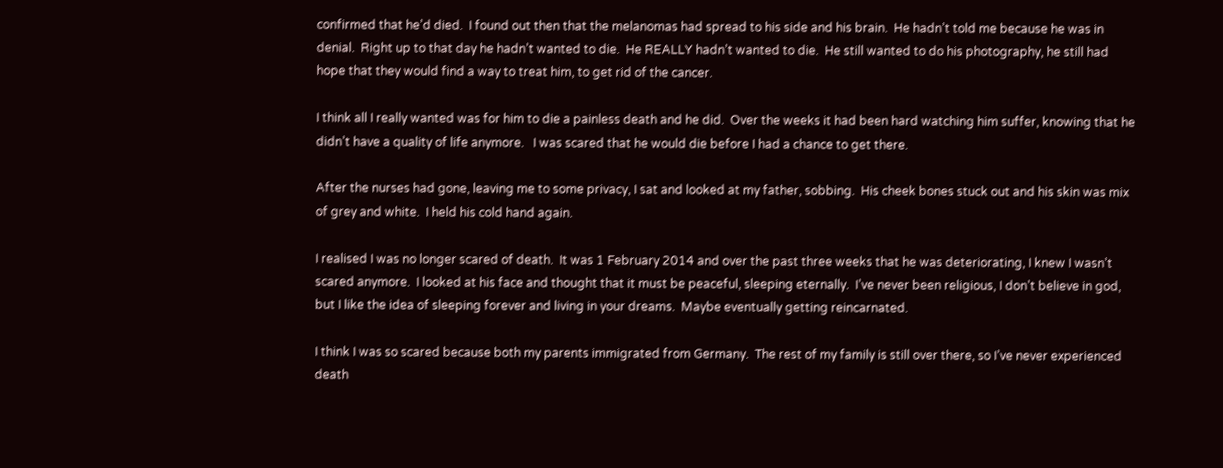confirmed that he’d died.  I found out then that the melanomas had spread to his side and his brain.  He hadn’t told me because he was in denial.  Right up to that day he hadn’t wanted to die.  He REALLY hadn’t wanted to die.  He still wanted to do his photography, he still had hope that they would find a way to treat him, to get rid of the cancer.

I think all I really wanted was for him to die a painless death and he did.  Over the weeks it had been hard watching him suffer, knowing that he didn’t have a quality of life anymore.   I was scared that he would die before I had a chance to get there.

After the nurses had gone, leaving me to some privacy, I sat and looked at my father, sobbing.  His cheek bones stuck out and his skin was mix of grey and white.  I held his cold hand again.

I realised I was no longer scared of death.  It was 1 February 2014 and over the past three weeks that he was deteriorating, I knew I wasn’t scared anymore.  I looked at his face and thought that it must be peaceful, sleeping eternally.  I’ve never been religious, I don’t believe in god, but I like the idea of sleeping forever and living in your dreams.  Maybe eventually getting reincarnated.

I think I was so scared because both my parents immigrated from Germany.  The rest of my family is still over there, so I’ve never experienced death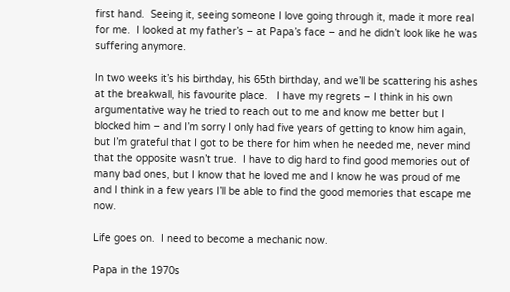first hand.  Seeing it, seeing someone I love going through it, made it more real for me.  I looked at my father’s – at Papa’s face – and he didn’t look like he was suffering anymore.

In two weeks it’s his birthday, his 65th birthday, and we’ll be scattering his ashes at the breakwall, his favourite place.   I have my regrets – I think in his own argumentative way he tried to reach out to me and know me better but I blocked him – and I’m sorry I only had five years of getting to know him again, but I’m grateful that I got to be there for him when he needed me, never mind that the opposite wasn’t true.  I have to dig hard to find good memories out of many bad ones, but I know that he loved me and I know he was proud of me and I think in a few years I’ll be able to find the good memories that escape me now.

Life goes on.  I need to become a mechanic now.

Papa in the 1970s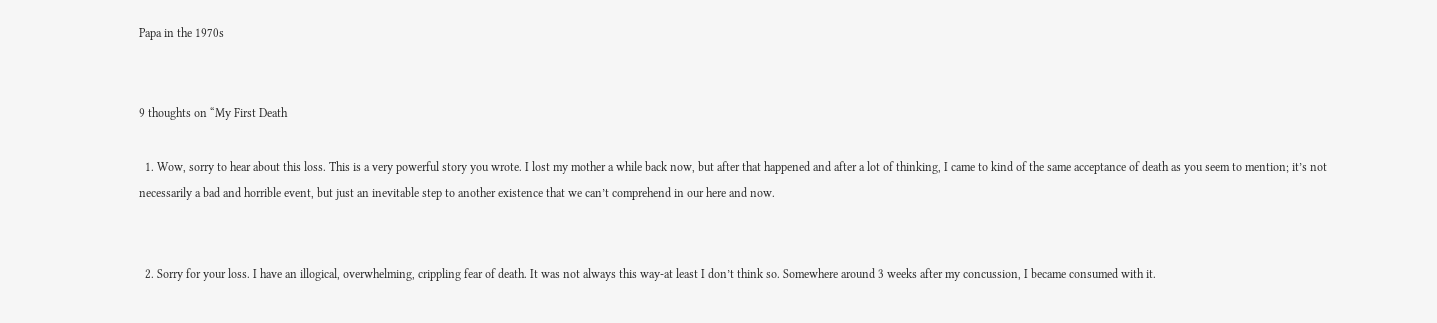Papa in the 1970s


9 thoughts on “My First Death

  1. Wow, sorry to hear about this loss. This is a very powerful story you wrote. I lost my mother a while back now, but after that happened and after a lot of thinking, I came to kind of the same acceptance of death as you seem to mention; it’s not necessarily a bad and horrible event, but just an inevitable step to another existence that we can’t comprehend in our here and now.


  2. Sorry for your loss. I have an illogical, overwhelming, crippling fear of death. It was not always this way-at least I don’t think so. Somewhere around 3 weeks after my concussion, I became consumed with it.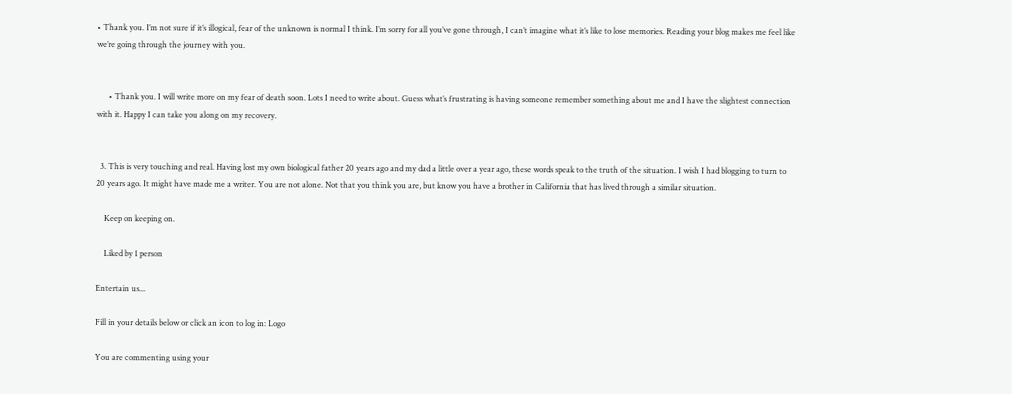• Thank you. I’m not sure if it’s illogical, fear of the unknown is normal I think. I’m sorry for all you’ve gone through, I can’t imagine what it’s like to lose memories. Reading your blog makes me feel like we’re going through the journey with you.


      • Thank you. I will write more on my fear of death soon. Lots I need to write about. Guess what’s frustrating is having someone remember something about me and I have the slightest connection with it. Happy I can take you along on my recovery.


  3. This is very touching and real. Having lost my own biological father 20 years ago and my dad a little over a year ago, these words speak to the truth of the situation. I wish I had blogging to turn to 20 years ago. It might have made me a writer. You are not alone. Not that you think you are, but know you have a brother in California that has lived through a similar situation.

    Keep on keeping on.

    Liked by 1 person

Entertain us...

Fill in your details below or click an icon to log in: Logo

You are commenting using your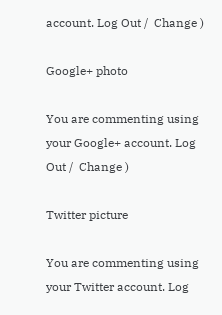account. Log Out /  Change )

Google+ photo

You are commenting using your Google+ account. Log Out /  Change )

Twitter picture

You are commenting using your Twitter account. Log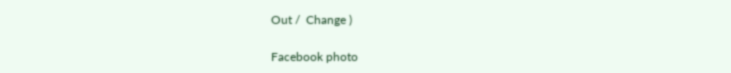Out /  Change )

Facebook photo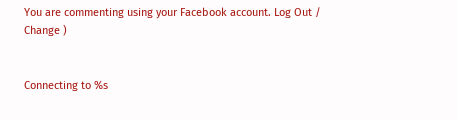You are commenting using your Facebook account. Log Out /  Change )


Connecting to %s